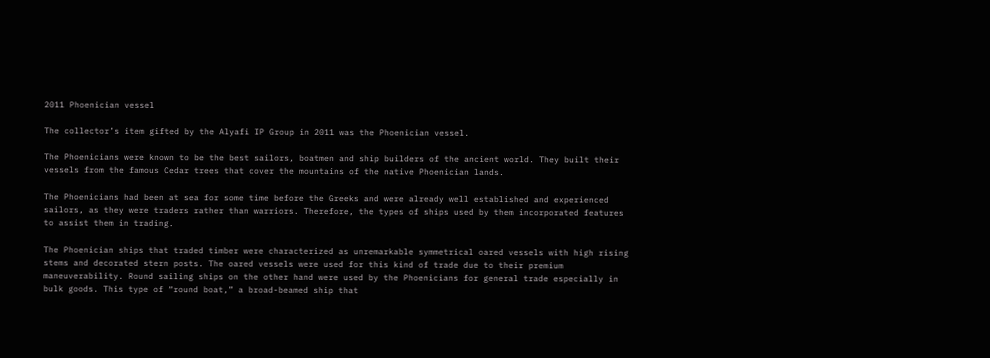2011 Phoenician vessel

The collector’s item gifted by the Alyafi IP Group in 2011 was the Phoenician vessel.

The Phoenicians were known to be the best sailors, boatmen and ship builders of the ancient world. They built their vessels from the famous Cedar trees that cover the mountains of the native Phoenician lands.

The Phoenicians had been at sea for some time before the Greeks and were already well established and experienced sailors, as they were traders rather than warriors. Therefore, the types of ships used by them incorporated features to assist them in trading.

The Phoenician ships that traded timber were characterized as unremarkable symmetrical oared vessels with high rising stems and decorated stern posts. The oared vessels were used for this kind of trade due to their premium maneuverability. Round sailing ships on the other hand were used by the Phoenicians for general trade especially in bulk goods. This type of “round boat,” a broad-beamed ship that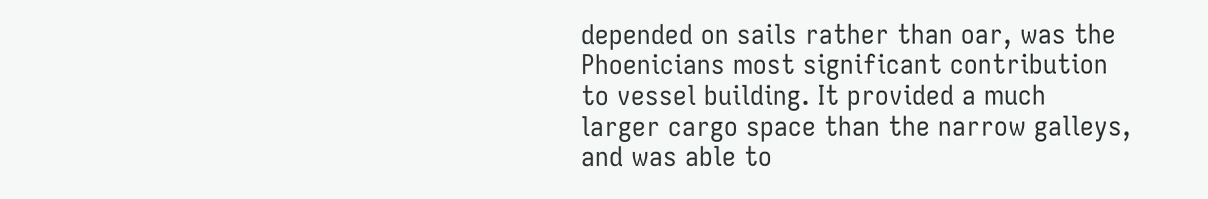depended on sails rather than oar, was the Phoenicians most significant contribution to vessel building. It provided a much larger cargo space than the narrow galleys, and was able to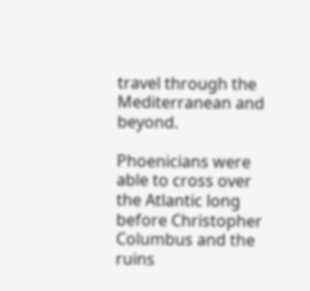travel through the Mediterranean and beyond.

Phoenicians were able to cross over the Atlantic long before Christopher Columbus and the ruins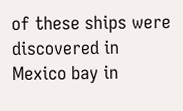of these ships were discovered in Mexico bay in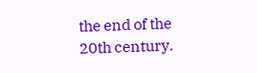the end of the 20th century.